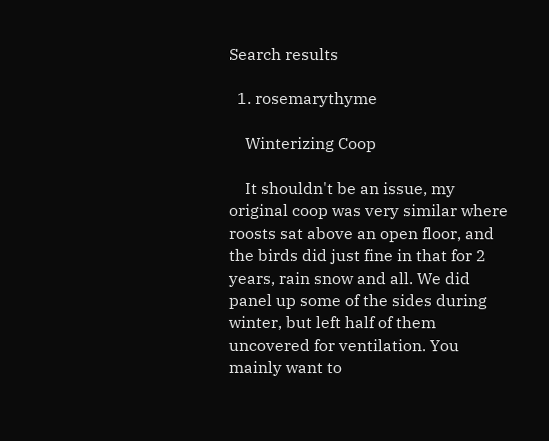Search results

  1. rosemarythyme

    Winterizing Coop

    It shouldn't be an issue, my original coop was very similar where roosts sat above an open floor, and the birds did just fine in that for 2 years, rain snow and all. We did panel up some of the sides during winter, but left half of them uncovered for ventilation. You mainly want to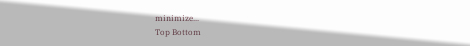minimize...
Top Bottom